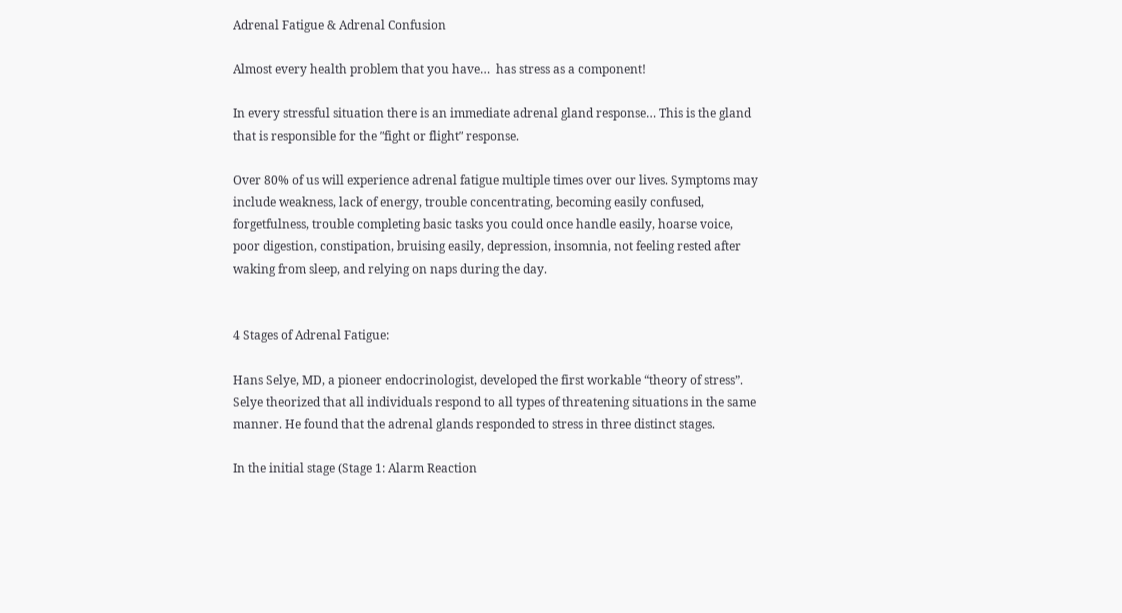Adrenal Fatigue & Adrenal Confusion

Almost every health problem that you have…  has stress as a component!

In every stressful situation there is an immediate adrenal gland response… This is the gland that is responsible for the ʺfight or flightʺ response.

Over 80% of us will experience adrenal fatigue multiple times over our lives. Symptoms may include weakness, lack of energy, trouble concentrating, becoming easily confused, forgetfulness, trouble completing basic tasks you could once handle easily, hoarse voice, poor digestion, constipation, bruising easily, depression, insomnia, not feeling rested after waking from sleep, and relying on naps during the day.


4 Stages of Adrenal Fatigue:

Hans Selye, MD, a pioneer endocrinologist, developed the first workable “theory of stress”. Selye theorized that all individuals respond to all types of threatening situations in the same manner. He found that the adrenal glands responded to stress in three distinct stages.

In the initial stage (Stage 1: Alarm Reaction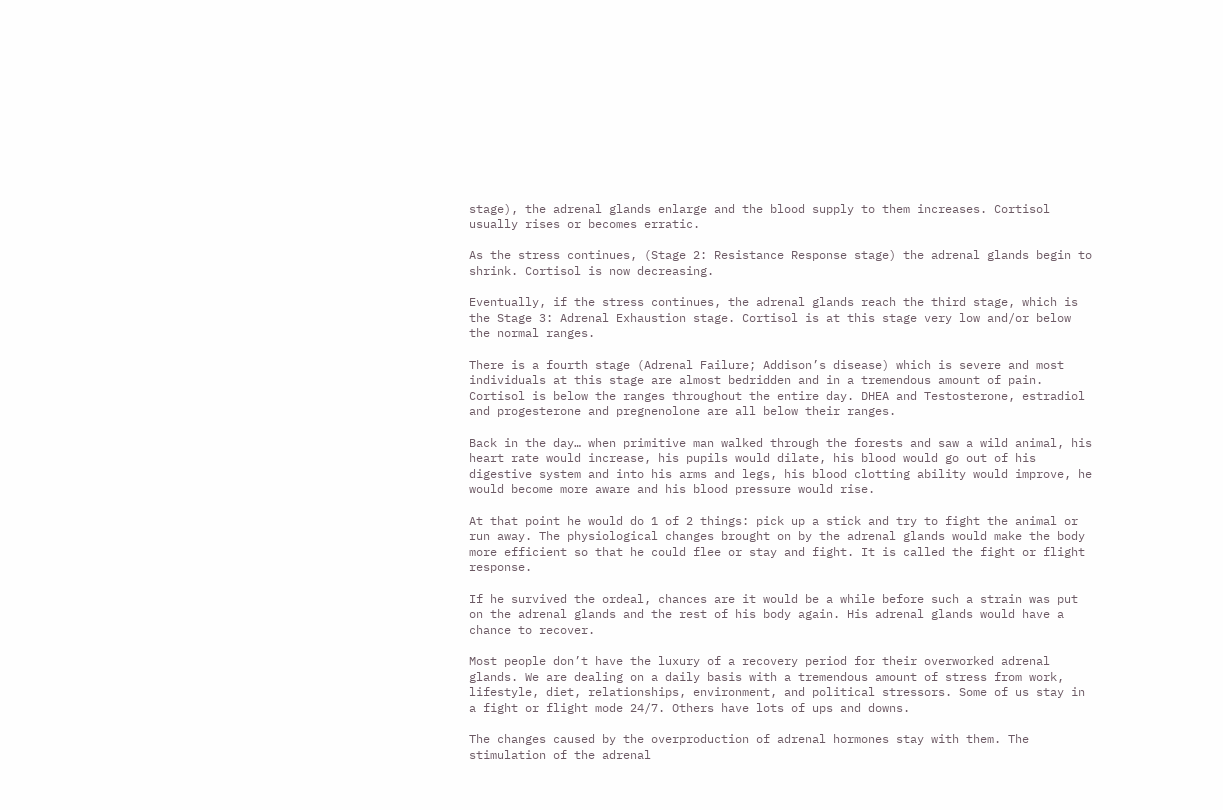stage), the adrenal glands enlarge and the blood supply to them increases. Cortisol usually rises or becomes erratic.

As the stress continues, (Stage 2: Resistance Response stage) the adrenal glands begin to shrink. Cortisol is now decreasing.

Eventually, if the stress continues, the adrenal glands reach the third stage, which is the Stage 3: Adrenal Exhaustion stage. Cortisol is at this stage very low and/or below the normal ranges.

There is a fourth stage (Adrenal Failure; Addison’s disease) which is severe and most individuals at this stage are almost bedridden and in a tremendous amount of pain. Cortisol is below the ranges throughout the entire day. DHEA and Testosterone, estradiol and progesterone and pregnenolone are all below their ranges.

Back in the day… when primitive man walked through the forests and saw a wild animal, his heart rate would increase, his pupils would dilate, his blood would go out of his digestive system and into his arms and legs, his blood clotting ability would improve, he would become more aware and his blood pressure would rise.

At that point he would do 1 of 2 things: pick up a stick and try to fight the animal or run away. The physiological changes brought on by the adrenal glands would make the body more efficient so that he could flee or stay and fight. It is called the fight or flight response.

If he survived the ordeal, chances are it would be a while before such a strain was put on the adrenal glands and the rest of his body again. His adrenal glands would have a chance to recover.

Most people don’t have the luxury of a recovery period for their overworked adrenal glands. We are dealing on a daily basis with a tremendous amount of stress from work, lifestyle, diet, relationships, environment, and political stressors. Some of us stay in a fight or flight mode 24/7. Others have lots of ups and downs.

The changes caused by the overproduction of adrenal hormones stay with them. The stimulation of the adrenal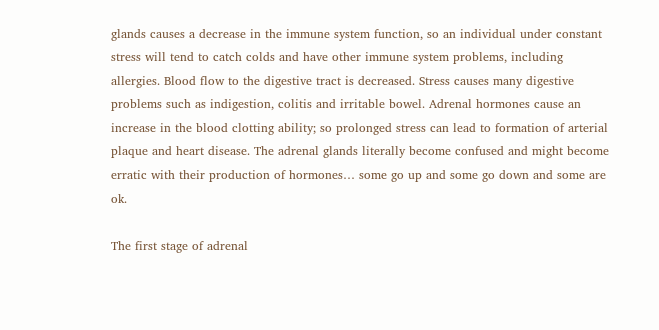glands causes a decrease in the immune system function, so an individual under constant stress will tend to catch colds and have other immune system problems, including allergies. Blood flow to the digestive tract is decreased. Stress causes many digestive problems such as indigestion, colitis and irritable bowel. Adrenal hormones cause an increase in the blood clotting ability; so prolonged stress can lead to formation of arterial plaque and heart disease. The adrenal glands literally become confused and might become erratic with their production of hormones… some go up and some go down and some are ok.

The first stage of adrenal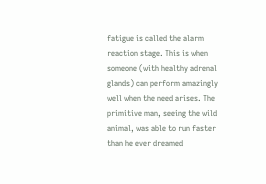fatigue is called the alarm reaction stage. This is when someone (with healthy adrenal glands) can perform amazingly well when the need arises. The primitive man, seeing the wild animal, was able to run faster than he ever dreamed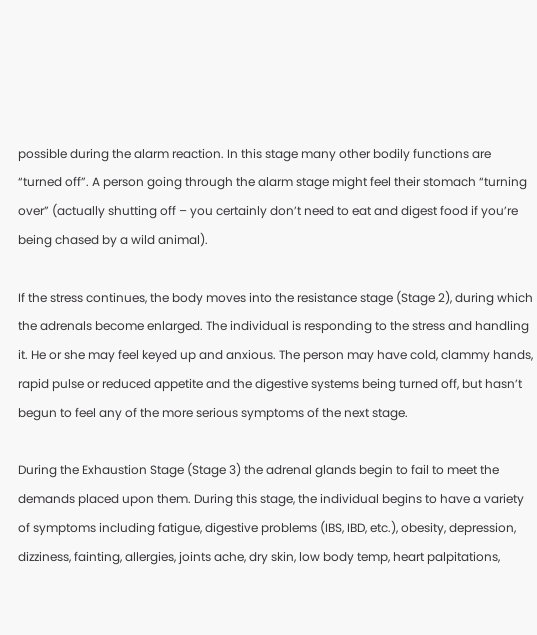possible during the alarm reaction. In this stage many other bodily functions are “turned off”. A person going through the alarm stage might feel their stomach “turning over” (actually shutting off – you certainly don’t need to eat and digest food if you’re being chased by a wild animal).

If the stress continues, the body moves into the resistance stage (Stage 2), during which the adrenals become enlarged. The individual is responding to the stress and handling it. He or she may feel keyed up and anxious. The person may have cold, clammy hands, rapid pulse or reduced appetite and the digestive systems being turned off, but hasn’t begun to feel any of the more serious symptoms of the next stage.

During the Exhaustion Stage (Stage 3) the adrenal glands begin to fail to meet the demands placed upon them. During this stage, the individual begins to have a variety of symptoms including fatigue, digestive problems (IBS, IBD, etc.), obesity, depression, dizziness, fainting, allergies, joints ache, dry skin, low body temp, heart palpitations,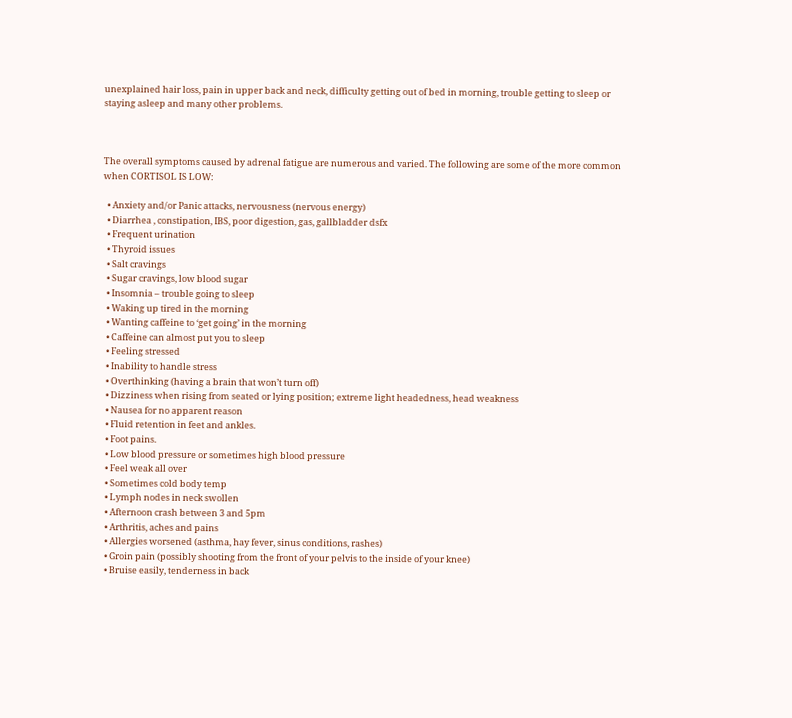unexplained hair loss, pain in upper back and neck, difficulty getting out of bed in morning, trouble getting to sleep or staying asleep and many other problems.



The overall symptoms caused by adrenal fatigue are numerous and varied. The following are some of the more common when CORTISOL IS LOW:

  • Anxiety and/or Panic attacks, nervousness (nervous energy)
  • Diarrhea , constipation, IBS, poor digestion, gas, gallbladder dsfx
  • Frequent urination
  • Thyroid issues
  • Salt cravings
  • Sugar cravings, low blood sugar
  • Insomnia – trouble going to sleep
  • Waking up tired in the morning
  • Wanting caffeine to ‘get going’ in the morning
  • Caffeine can almost put you to sleep
  • Feeling stressed
  • Inability to handle stress
  • Overthinking (having a brain that won’t turn off)
  • Dizziness when rising from seated or lying position; extreme light headedness, head weakness
  • Nausea for no apparent reason
  • Fluid retention in feet and ankles.
  • Foot pains.
  • Low blood pressure or sometimes high blood pressure
  • Feel weak all over
  • Sometimes cold body temp
  • Lymph nodes in neck swollen
  • Afternoon crash between 3 and 5pm
  • Arthritis, aches and pains
  • Allergies worsened (asthma, hay fever, sinus conditions, rashes)
  • Groin pain (possibly shooting from the front of your pelvis to the inside of your knee)
  • Bruise easily, tenderness in back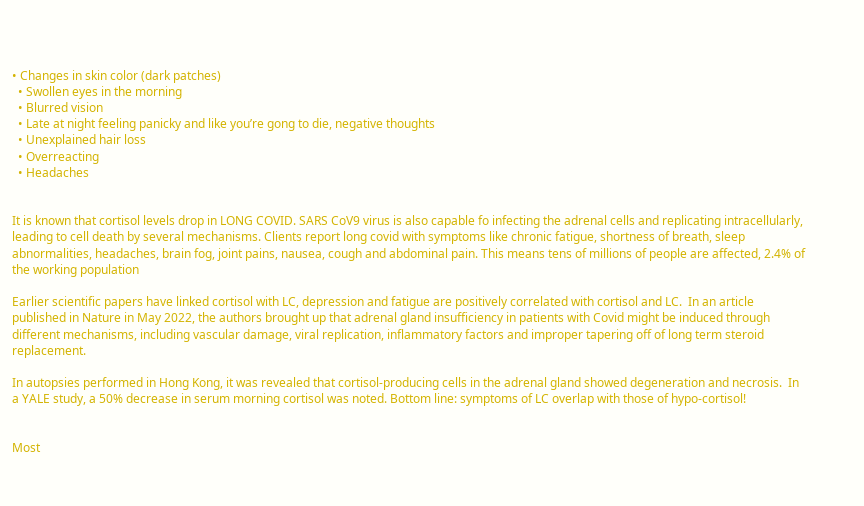• Changes in skin color (dark patches)
  • Swollen eyes in the morning
  • Blurred vision
  • Late at night feeling panicky and like you’re gong to die, negative thoughts
  • Unexplained hair loss
  • Overreacting
  • Headaches


It is known that cortisol levels drop in LONG COVID. SARS CoV9 virus is also capable fo infecting the adrenal cells and replicating intracellularly, leading to cell death by several mechanisms. Clients report long covid with symptoms like chronic fatigue, shortness of breath, sleep abnormalities, headaches, brain fog, joint pains, nausea, cough and abdominal pain. This means tens of millions of people are affected, 2.4% of the working population

Earlier scientific papers have linked cortisol with LC, depression and fatigue are positively correlated with cortisol and LC.  In an article published in Nature in May 2022, the authors brought up that adrenal gland insufficiency in patients with Covid might be induced through different mechanisms, including vascular damage, viral replication, inflammatory factors and improper tapering off of long term steroid replacement.

In autopsies performed in Hong Kong, it was revealed that cortisol-producing cells in the adrenal gland showed degeneration and necrosis.  In a YALE study, a 50% decrease in serum morning cortisol was noted. Bottom line: symptoms of LC overlap with those of hypo-cortisol!


Most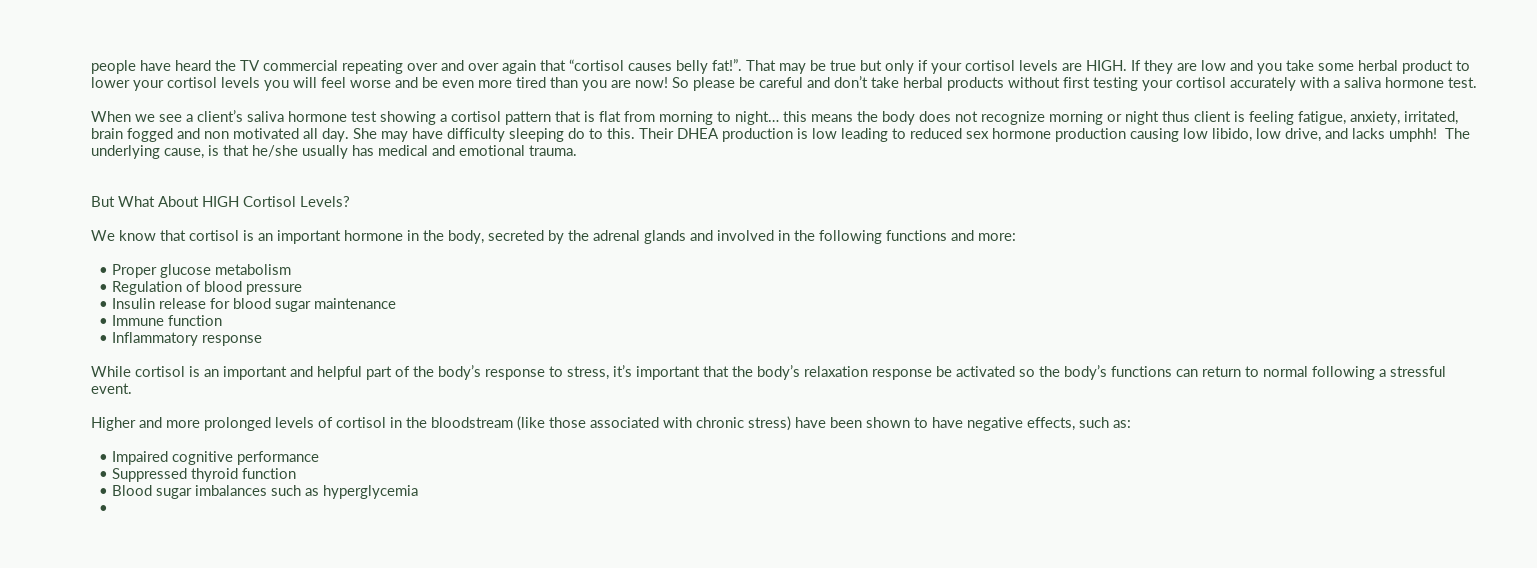people have heard the TV commercial repeating over and over again that “cortisol causes belly fat!”. That may be true but only if your cortisol levels are HIGH. If they are low and you take some herbal product to lower your cortisol levels you will feel worse and be even more tired than you are now! So please be careful and don’t take herbal products without first testing your cortisol accurately with a saliva hormone test.

When we see a client’s saliva hormone test showing a cortisol pattern that is flat from morning to night… this means the body does not recognize morning or night thus client is feeling fatigue, anxiety, irritated, brain fogged and non motivated all day. She may have difficulty sleeping do to this. Their DHEA production is low leading to reduced sex hormone production causing low libido, low drive, and lacks umphh!  The underlying cause, is that he/she usually has medical and emotional trauma.


But What About HIGH Cortisol Levels?

We know that cortisol is an important hormone in the body, secreted by the adrenal glands and involved in the following functions and more:

  • Proper glucose metabolism
  • Regulation of blood pressure
  • Insulin release for blood sugar maintenance
  • Immune function
  • Inflammatory response

While cortisol is an important and helpful part of the body’s response to stress, it’s important that the body’s relaxation response be activated so the body’s functions can return to normal following a stressful event.

Higher and more prolonged levels of cortisol in the bloodstream (like those associated with chronic stress) have been shown to have negative effects, such as:

  • Impaired cognitive performance
  • Suppressed thyroid function
  • Blood sugar imbalances such as hyperglycemia
  •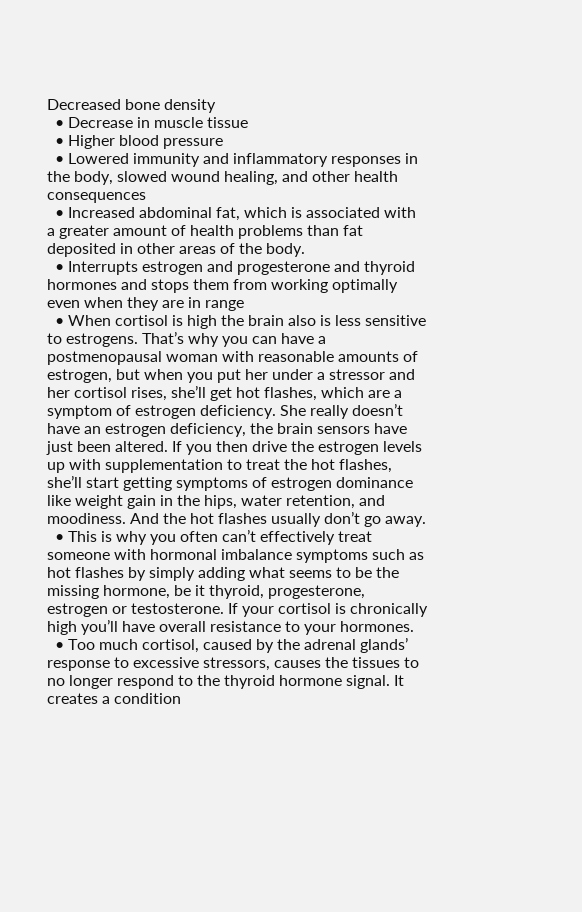Decreased bone density
  • Decrease in muscle tissue
  • Higher blood pressure
  • Lowered immunity and inflammatory responses in the body, slowed wound healing, and other health consequences
  • Increased abdominal fat, which is associated with a greater amount of health problems than fat deposited in other areas of the body.
  • Interrupts estrogen and progesterone and thyroid hormones and stops them from working optimally even when they are in range
  • When cortisol is high the brain also is less sensitive to estrogens. That’s why you can have a postmenopausal woman with reasonable amounts of estrogen, but when you put her under a stressor and her cortisol rises, she’ll get hot flashes, which are a symptom of estrogen deficiency. She really doesn’t have an estrogen deficiency, the brain sensors have just been altered. If you then drive the estrogen levels up with supplementation to treat the hot flashes, she’ll start getting symptoms of estrogen dominance like weight gain in the hips, water retention, and moodiness. And the hot flashes usually don’t go away.
  • This is why you often can’t effectively treat someone with hormonal imbalance symptoms such as hot flashes by simply adding what seems to be the missing hormone, be it thyroid, progesterone, estrogen or testosterone. If your cortisol is chronically high you’ll have overall resistance to your hormones.
  • Too much cortisol, caused by the adrenal glands’ response to excessive stressors, causes the tissues to no longer respond to the thyroid hormone signal. It creates a condition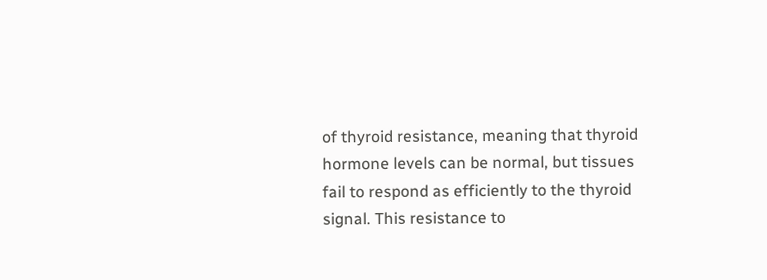of thyroid resistance, meaning that thyroid hormone levels can be normal, but tissues fail to respond as efficiently to the thyroid signal. This resistance to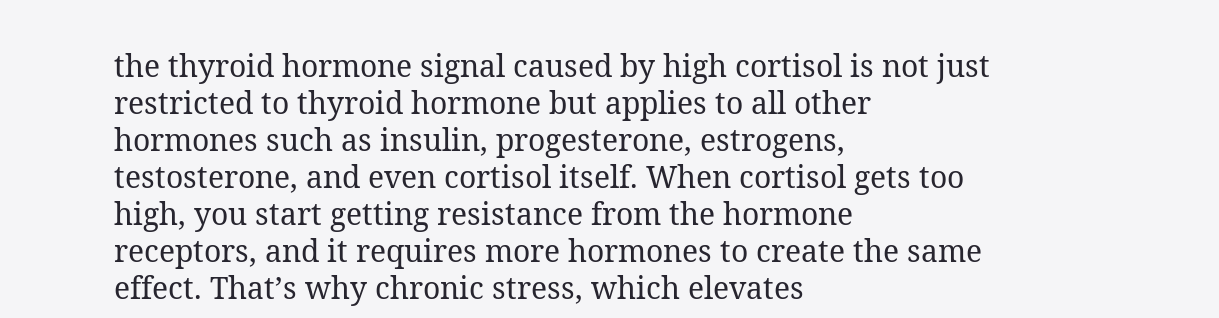the thyroid hormone signal caused by high cortisol is not just restricted to thyroid hormone but applies to all other hormones such as insulin, progesterone, estrogens, testosterone, and even cortisol itself. When cortisol gets too high, you start getting resistance from the hormone receptors, and it requires more hormones to create the same effect. That’s why chronic stress, which elevates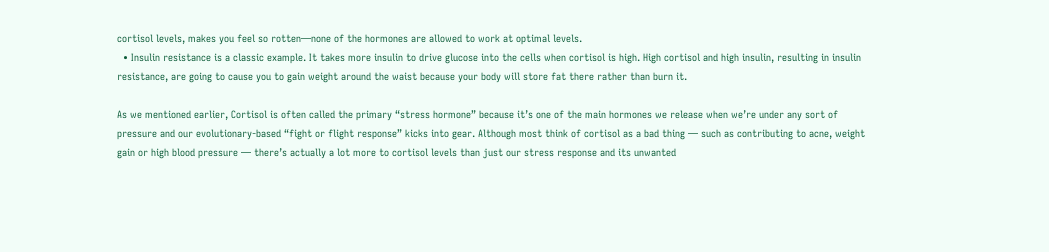cortisol levels, makes you feel so rotten—none of the hormones are allowed to work at optimal levels.
  • Insulin resistance is a classic example. It takes more insulin to drive glucose into the cells when cortisol is high. High cortisol and high insulin, resulting in insulin resistance, are going to cause you to gain weight around the waist because your body will store fat there rather than burn it.

As we mentioned earlier, Cortisol is often called the primary “stress hormone” because it’s one of the main hormones we release when we’re under any sort of pressure and our evolutionary-based “fight or flight response” kicks into gear. Although most think of cortisol as a bad thing — such as contributing to acne, weight gain or high blood pressure — there’s actually a lot more to cortisol levels than just our stress response and its unwanted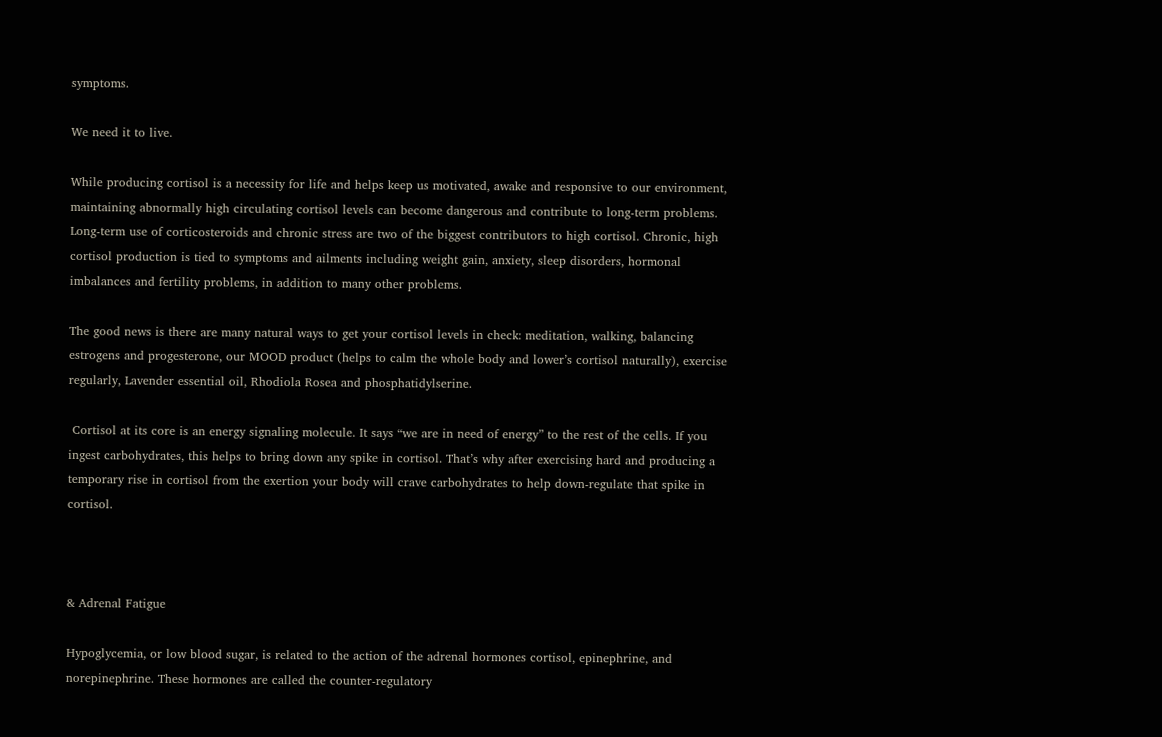symptoms.

We need it to live.

While producing cortisol is a necessity for life and helps keep us motivated, awake and responsive to our environment, maintaining abnormally high circulating cortisol levels can become dangerous and contribute to long-term problems. Long-term use of corticosteroids and chronic stress are two of the biggest contributors to high cortisol. Chronic, high cortisol production is tied to symptoms and ailments including weight gain, anxiety, sleep disorders, hormonal imbalances and fertility problems, in addition to many other problems.

The good news is there are many natural ways to get your cortisol levels in check: meditation, walking, balancing estrogens and progesterone, our MOOD product (helps to calm the whole body and lower’s cortisol naturally), exercise regularly, Lavender essential oil, Rhodiola Rosea and phosphatidylserine.

 Cortisol at its core is an energy signaling molecule. It says “we are in need of energy” to the rest of the cells. If you ingest carbohydrates, this helps to bring down any spike in cortisol. That’s why after exercising hard and producing a temporary rise in cortisol from the exertion your body will crave carbohydrates to help down-regulate that spike in cortisol.



& Adrenal Fatigue

Hypoglycemia, or low blood sugar, is related to the action of the adrenal hormones cortisol, epinephrine, and norepinephrine. These hormones are called the counter-regulatory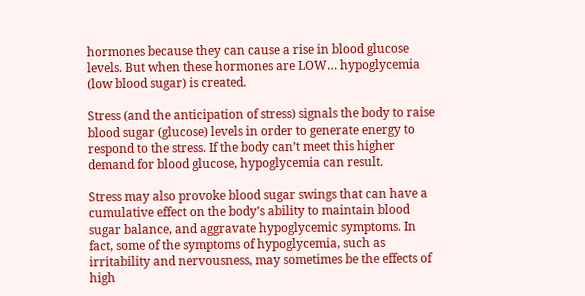hormones because they can cause a rise in blood glucose levels. But when these hormones are LOW… hypoglycemia (low blood sugar) is created.

Stress (and the anticipation of stress) signals the body to raise blood sugar (glucose) levels in order to generate energy to respond to the stress. If the body can’t meet this higher demand for blood glucose, hypoglycemia can result.

Stress may also provoke blood sugar swings that can have a cumulative effect on the body’s ability to maintain blood sugar balance, and aggravate hypoglycemic symptoms. In fact, some of the symptoms of hypoglycemia, such as irritability and nervousness, may sometimes be the effects of high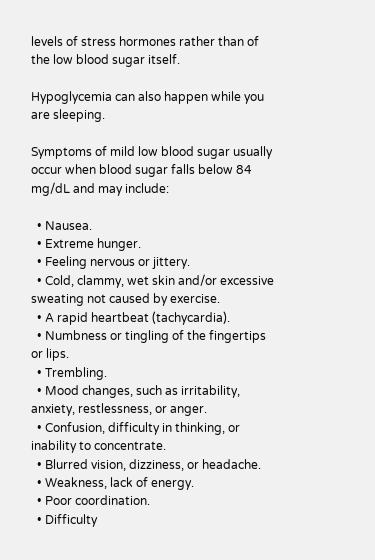levels of stress hormones rather than of the low blood sugar itself.

Hypoglycemia can also happen while you are sleeping.

Symptoms of mild low blood sugar usually occur when blood sugar falls below 84 mg/dL and may include:

  • Nausea.
  • Extreme hunger.
  • Feeling nervous or jittery.
  • Cold, clammy, wet skin and/or excessive sweating not caused by exercise.
  • A rapid heartbeat (tachycardia).
  • Numbness or tingling of the fingertips or lips.
  • Trembling.
  • Mood changes, such as irritability, anxiety, restlessness, or anger.
  • Confusion, difficulty in thinking, or inability to concentrate.
  • Blurred vision, dizziness, or headache.
  • Weakness, lack of energy.
  • Poor coordination.
  • Difficulty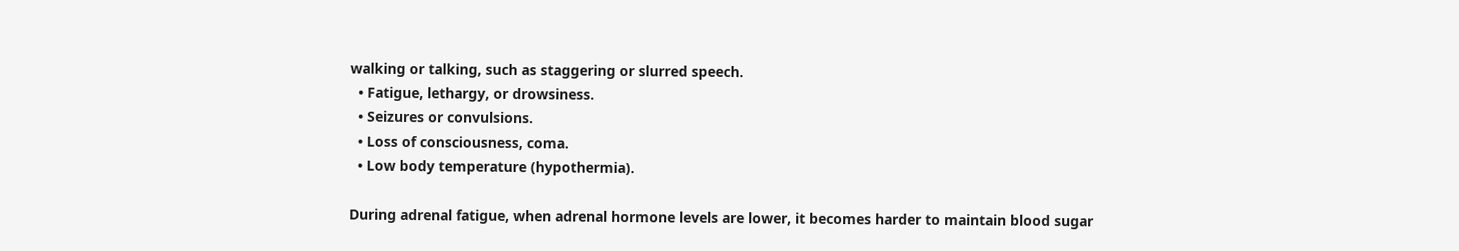walking or talking, such as staggering or slurred speech.
  • Fatigue, lethargy, or drowsiness.
  • Seizures or convulsions.
  • Loss of consciousness, coma.
  • Low body temperature (hypothermia).

During adrenal fatigue, when adrenal hormone levels are lower, it becomes harder to maintain blood sugar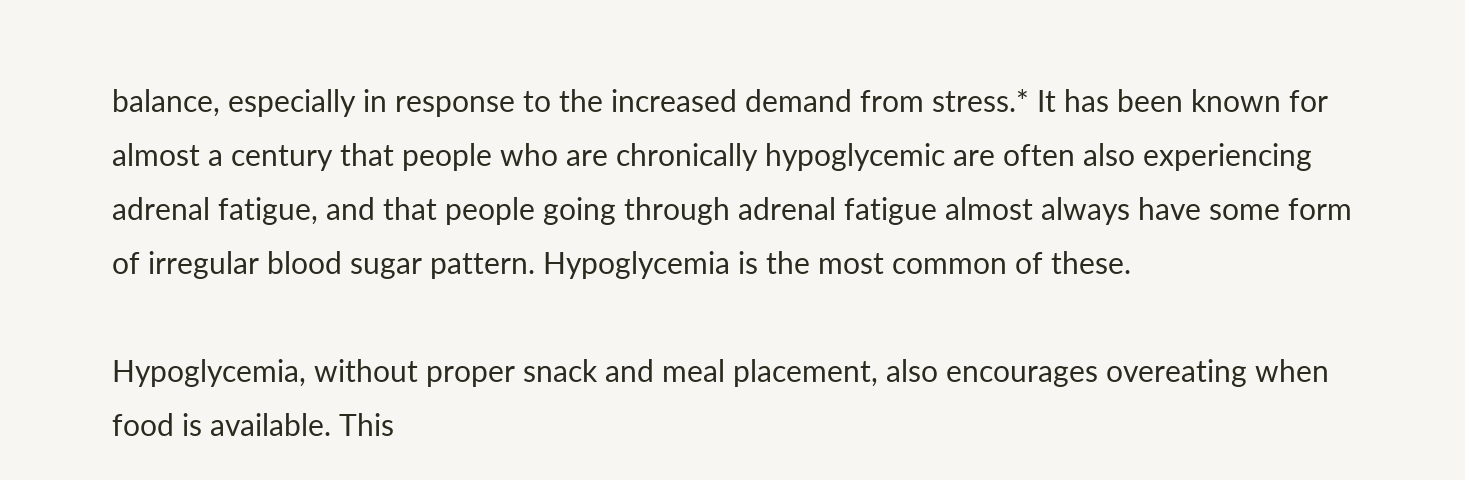balance, especially in response to the increased demand from stress.* It has been known for almost a century that people who are chronically hypoglycemic are often also experiencing adrenal fatigue, and that people going through adrenal fatigue almost always have some form of irregular blood sugar pattern. Hypoglycemia is the most common of these.

Hypoglycemia, without proper snack and meal placement, also encourages overeating when food is available. This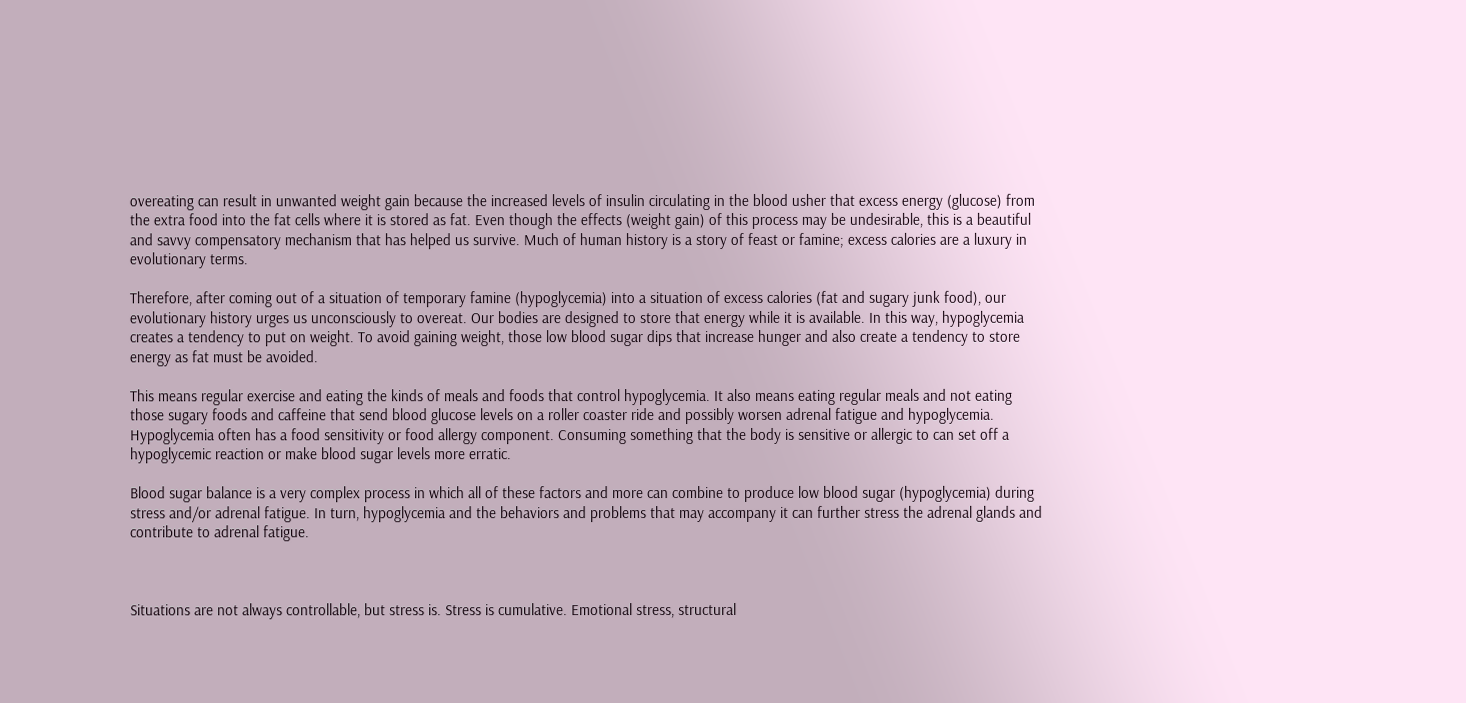overeating can result in unwanted weight gain because the increased levels of insulin circulating in the blood usher that excess energy (glucose) from the extra food into the fat cells where it is stored as fat. Even though the effects (weight gain) of this process may be undesirable, this is a beautiful and savvy compensatory mechanism that has helped us survive. Much of human history is a story of feast or famine; excess calories are a luxury in evolutionary terms.

Therefore, after coming out of a situation of temporary famine (hypoglycemia) into a situation of excess calories (fat and sugary junk food), our evolutionary history urges us unconsciously to overeat. Our bodies are designed to store that energy while it is available. In this way, hypoglycemia creates a tendency to put on weight. To avoid gaining weight, those low blood sugar dips that increase hunger and also create a tendency to store energy as fat must be avoided.

This means regular exercise and eating the kinds of meals and foods that control hypoglycemia. It also means eating regular meals and not eating those sugary foods and caffeine that send blood glucose levels on a roller coaster ride and possibly worsen adrenal fatigue and hypoglycemia. Hypoglycemia often has a food sensitivity or food allergy component. Consuming something that the body is sensitive or allergic to can set off a hypoglycemic reaction or make blood sugar levels more erratic.

Blood sugar balance is a very complex process in which all of these factors and more can combine to produce low blood sugar (hypoglycemia) during stress and/or adrenal fatigue. In turn, hypoglycemia and the behaviors and problems that may accompany it can further stress the adrenal glands and contribute to adrenal fatigue.



Situations are not always controllable, but stress is. Stress is cumulative. Emotional stress, structural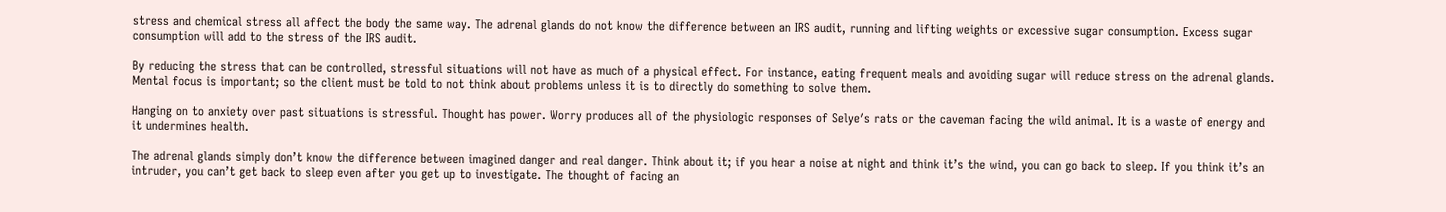stress and chemical stress all affect the body the same way. The adrenal glands do not know the difference between an IRS audit, running and lifting weights or excessive sugar consumption. Excess sugar consumption will add to the stress of the IRS audit.

By reducing the stress that can be controlled, stressful situations will not have as much of a physical effect. For instance, eating frequent meals and avoiding sugar will reduce stress on the adrenal glands. Mental focus is important; so the client must be told to not think about problems unless it is to directly do something to solve them.

Hanging on to anxiety over past situations is stressful. Thought has power. Worry produces all of the physiologic responses of Selyeʹs rats or the caveman facing the wild animal. It is a waste of energy and it undermines health.

The adrenal glands simply don’t know the difference between imagined danger and real danger. Think about it; if you hear a noise at night and think it’s the wind, you can go back to sleep. If you think it’s an intruder, you can’t get back to sleep even after you get up to investigate. The thought of facing an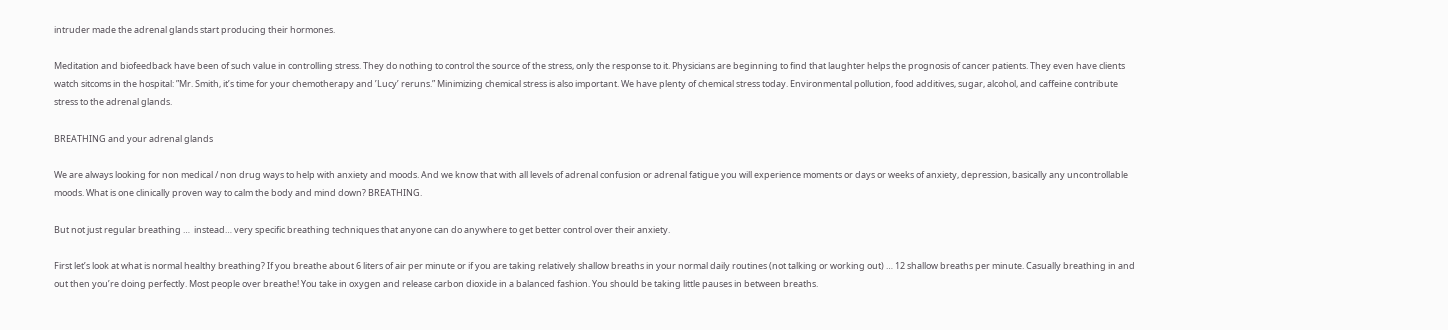intruder made the adrenal glands start producing their hormones.

Meditation and biofeedback have been of such value in controlling stress. They do nothing to control the source of the stress, only the response to it. Physicians are beginning to find that laughter helps the prognosis of cancer patients. They even have clients watch sitcoms in the hospital: ʺMr. Smith, it’s time for your chemotherapy and ʹLucyʹ reruns.ʺ Minimizing chemical stress is also important. We have plenty of chemical stress today. Environmental pollution, food additives, sugar, alcohol, and caffeine contribute stress to the adrenal glands.

BREATHING and your adrenal glands

We are always looking for non medical / non drug ways to help with anxiety and moods. And we know that with all levels of adrenal confusion or adrenal fatigue you will experience moments or days or weeks of anxiety, depression, basically any uncontrollable moods. What is one clinically proven way to calm the body and mind down? BREATHING.

But not just regular breathing …  instead… very specific breathing techniques that anyone can do anywhere to get better control over their anxiety.

First let’s look at what is normal healthy breathing? If you breathe about 6 liters of air per minute or if you are taking relatively shallow breaths in your normal daily routines (not talking or working out) … 12 shallow breaths per minute. Casually breathing in and out then you’re doing perfectly. Most people over breathe! You take in oxygen and release carbon dioxide in a balanced fashion. You should be taking little pauses in between breaths.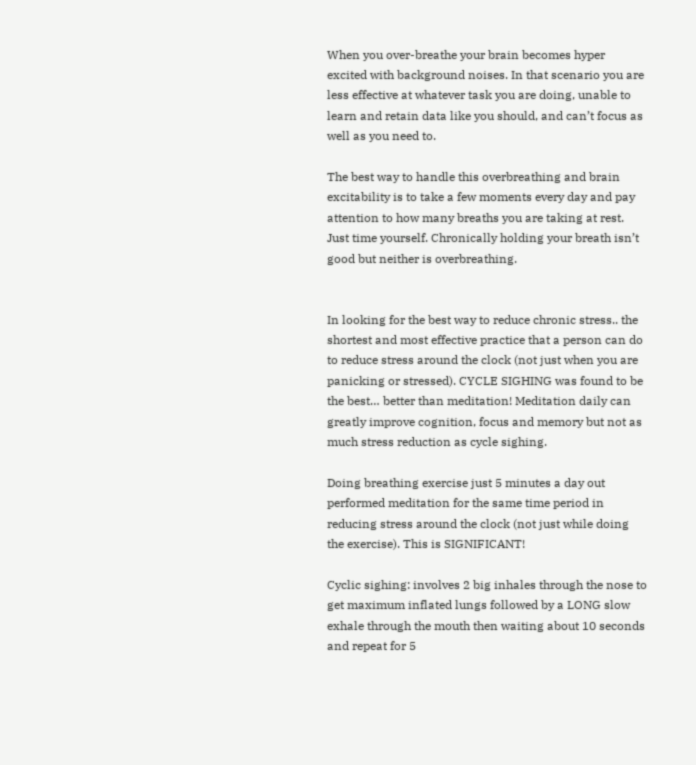When you over-breathe your brain becomes hyper excited with background noises. In that scenario you are less effective at whatever task you are doing, unable to learn and retain data like you should, and can’t focus as well as you need to.

The best way to handle this overbreathing and brain excitability is to take a few moments every day and pay attention to how many breaths you are taking at rest. Just time yourself. Chronically holding your breath isn’t good but neither is overbreathing.


In looking for the best way to reduce chronic stress.. the shortest and most effective practice that a person can do to reduce stress around the clock (not just when you are panicking or stressed). CYCLE SIGHING was found to be the best… better than meditation! Meditation daily can greatly improve cognition, focus and memory but not as much stress reduction as cycle sighing.

Doing breathing exercise just 5 minutes a day out performed meditation for the same time period in reducing stress around the clock (not just while doing the exercise). This is SIGNIFICANT!

Cyclic sighing: involves 2 big inhales through the nose to get maximum inflated lungs followed by a LONG slow exhale through the mouth then waiting about 10 seconds and repeat for 5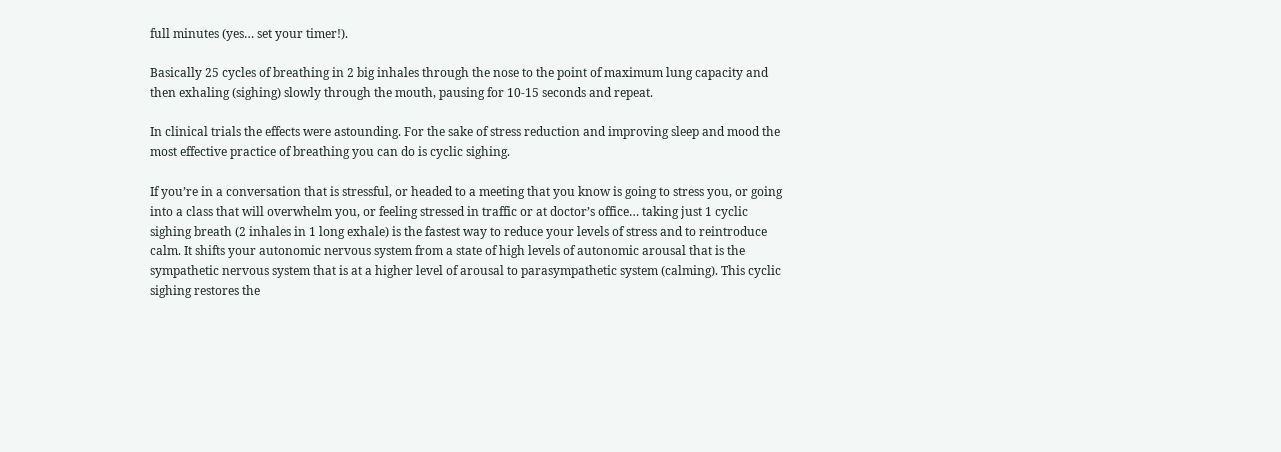full minutes (yes… set your timer!).

Basically 25 cycles of breathing in 2 big inhales through the nose to the point of maximum lung capacity and then exhaling (sighing) slowly through the mouth, pausing for 10-15 seconds and repeat.

In clinical trials the effects were astounding. For the sake of stress reduction and improving sleep and mood the most effective practice of breathing you can do is cyclic sighing.

If you’re in a conversation that is stressful, or headed to a meeting that you know is going to stress you, or going into a class that will overwhelm you, or feeling stressed in traffic or at doctor’s office… taking just 1 cyclic sighing breath (2 inhales in 1 long exhale) is the fastest way to reduce your levels of stress and to reintroduce calm. It shifts your autonomic nervous system from a state of high levels of autonomic arousal that is the sympathetic nervous system that is at a higher level of arousal to parasympathetic system (calming). This cyclic sighing restores the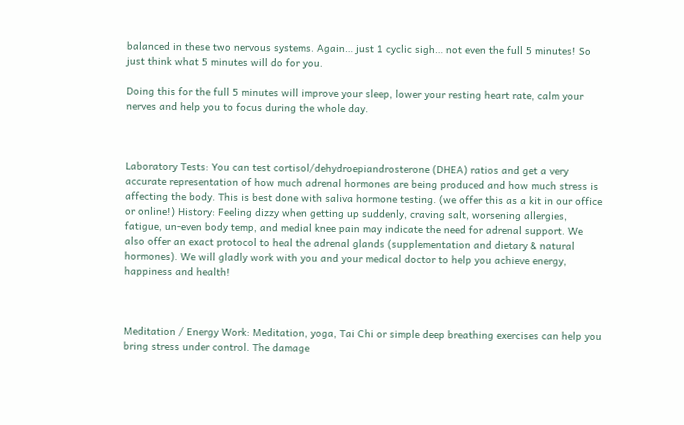balanced in these two nervous systems. Again… just 1 cyclic sigh… not even the full 5 minutes! So just think what 5 minutes will do for you.

Doing this for the full 5 minutes will improve your sleep, lower your resting heart rate, calm your nerves and help you to focus during the whole day.



Laboratory Tests: You can test cortisol/dehydroepiandrosterone (DHEA) ratios and get a very accurate representation of how much adrenal hormones are being produced and how much stress is affecting the body. This is best done with saliva hormone testing. (we offer this as a kit in our office or online!) History: Feeling dizzy when getting up suddenly, craving salt, worsening allergies, fatigue, un-even body temp, and medial knee pain may indicate the need for adrenal support. We also offer an exact protocol to heal the adrenal glands (supplementation and dietary & natural hormones). We will gladly work with you and your medical doctor to help you achieve energy, happiness and health!



Meditation / Energy Work: Meditation, yoga, Tai Chi or simple deep breathing exercises can help you bring stress under control. The damage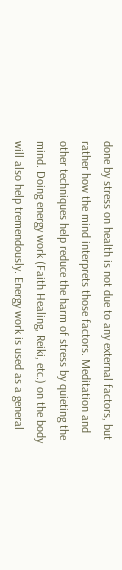done by stress on health is not due to any external factors, but rather how the mind interprets those factors. Meditation and other techniques help reduce the harm of stress by quieting the mind. Doing energy work (Faith Healing, Reiki, etc.) on the body will also help tremendously. Energy work is used as a general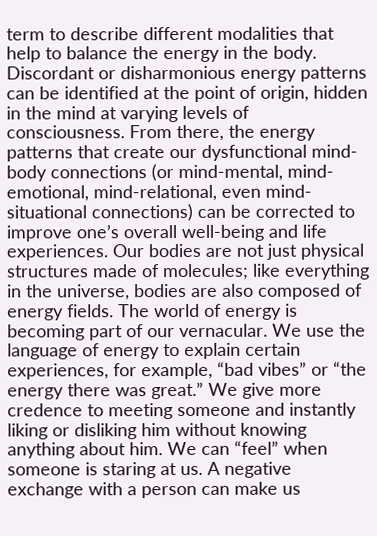term to describe different modalities that help to balance the energy in the body. Discordant or disharmonious energy patterns can be identified at the point of origin, hidden in the mind at varying levels of consciousness. From there, the energy patterns that create our dysfunctional mind-body connections (or mind-mental, mind-emotional, mind-relational, even mind-situational connections) can be corrected to improve one’s overall well-being and life experiences. Our bodies are not just physical structures made of molecules; like everything in the universe, bodies are also composed of energy fields. The world of energy is becoming part of our vernacular. We use the language of energy to explain certain experiences, for example, “bad vibes” or “the energy there was great.” We give more credence to meeting someone and instantly liking or disliking him without knowing anything about him. We can “feel” when someone is staring at us. A negative exchange with a person can make us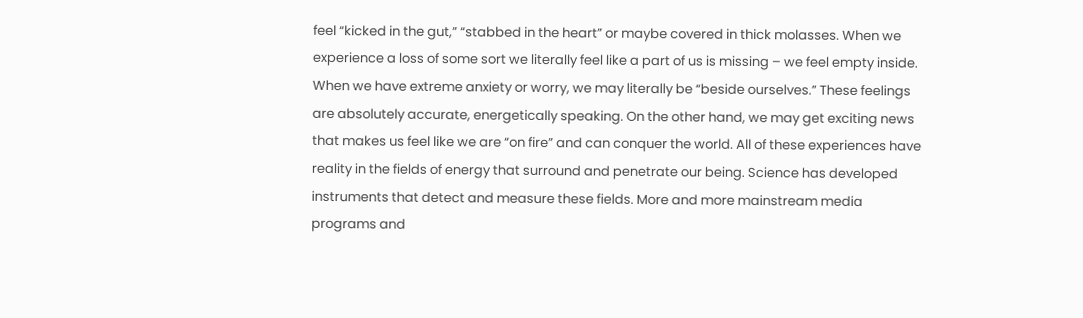feel “kicked in the gut,” “stabbed in the heart” or maybe covered in thick molasses. When we experience a loss of some sort we literally feel like a part of us is missing – we feel empty inside. When we have extreme anxiety or worry, we may literally be “beside ourselves.” These feelings are absolutely accurate, energetically speaking. On the other hand, we may get exciting news that makes us feel like we are “on fire” and can conquer the world. All of these experiences have reality in the fields of energy that surround and penetrate our being. Science has developed instruments that detect and measure these fields. More and more mainstream media programs and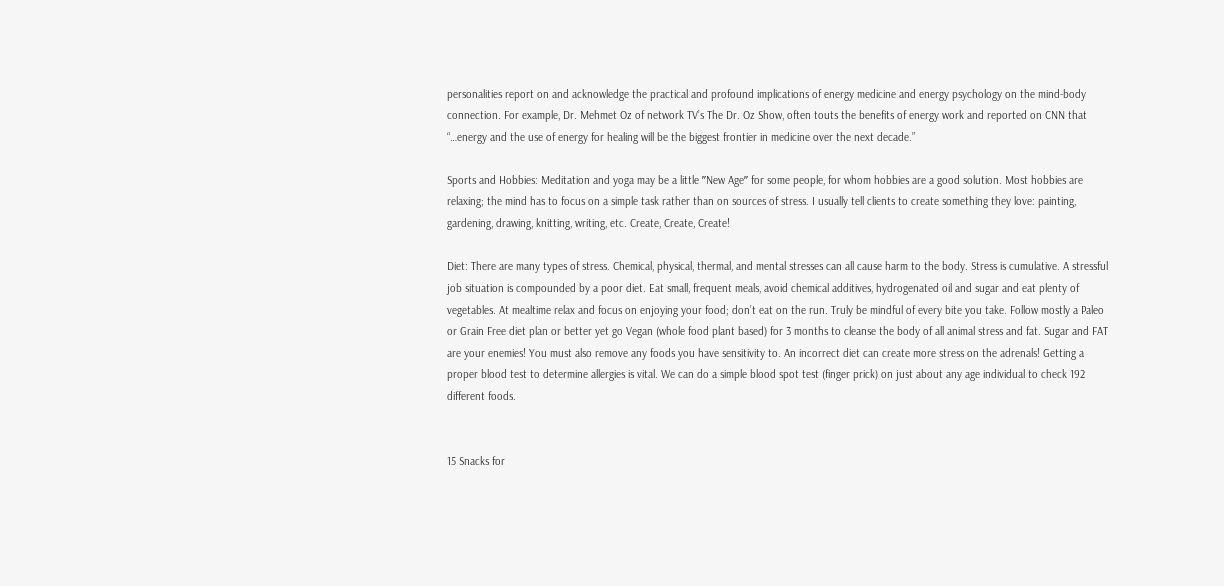personalities report on and acknowledge the practical and profound implications of energy medicine and energy psychology on the mind-body connection. For example, Dr. Mehmet Oz of network TV’s The Dr. Oz Show, often touts the benefits of energy work and reported on CNN that “…energy and the use of energy for healing will be the biggest frontier in medicine over the next decade.”

Sports and Hobbies: Meditation and yoga may be a little ʺNew Ageʺ for some people, for whom hobbies are a good solution. Most hobbies are relaxing; the mind has to focus on a simple task rather than on sources of stress. I usually tell clients to create something they love: painting, gardening, drawing, knitting, writing, etc. Create, Create, Create!

Diet: There are many types of stress. Chemical, physical, thermal, and mental stresses can all cause harm to the body. Stress is cumulative. A stressful job situation is compounded by a poor diet. Eat small, frequent meals, avoid chemical additives, hydrogenated oil and sugar and eat plenty of vegetables. At mealtime relax and focus on enjoying your food; don’t eat on the run. Truly be mindful of every bite you take. Follow mostly a Paleo or Grain Free diet plan or better yet go Vegan (whole food plant based) for 3 months to cleanse the body of all animal stress and fat. Sugar and FAT are your enemies! You must also remove any foods you have sensitivity to. An incorrect diet can create more stress on the adrenals! Getting a proper blood test to determine allergies is vital. We can do a simple blood spot test (finger prick) on just about any age individual to check 192 different foods.


15 Snacks for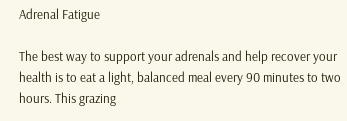Adrenal Fatigue

The best way to support your adrenals and help recover your health is to eat a light, balanced meal every 90 minutes to two hours. This grazing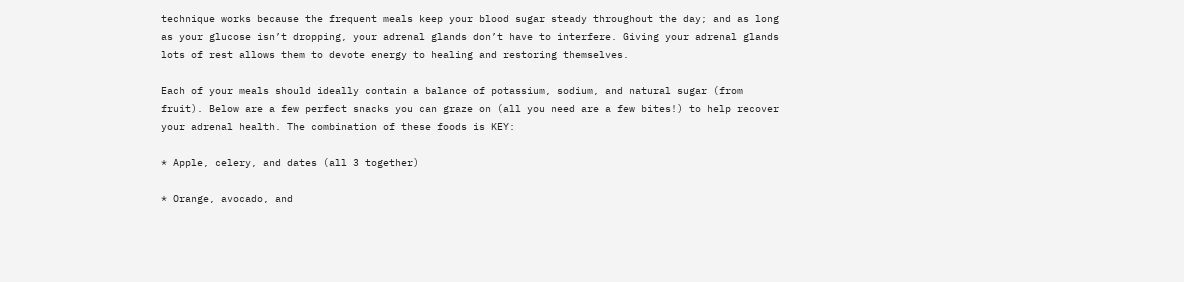technique works because the frequent meals keep your blood sugar steady throughout the day; and as long as your glucose isn’t dropping, your adrenal glands don’t have to interfere. Giving your adrenal glands lots of rest allows them to devote energy to healing and restoring themselves.

Each of your meals should ideally contain a balance of potassium, sodium, and natural sugar (from fruit). Below are a few perfect snacks you can graze on (all you need are a few bites!) to help recover your adrenal health. The combination of these foods is KEY:

* Apple, celery, and dates (all 3 together)

* Orange, avocado, and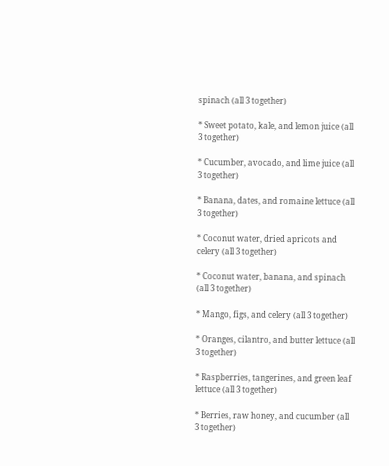spinach (all 3 together)

* Sweet potato, kale, and lemon juice (all 3 together)

* Cucumber, avocado, and lime juice (all 3 together)

* Banana, dates, and romaine lettuce (all 3 together)

* Coconut water, dried apricots and celery (all 3 together)

* Coconut water, banana, and spinach (all 3 together)

* Mango, figs, and celery (all 3 together)

* Oranges, cilantro, and butter lettuce (all 3 together)

* Raspberries, tangerines, and green leaf lettuce (all 3 together)

* Berries, raw honey, and cucumber (all 3 together)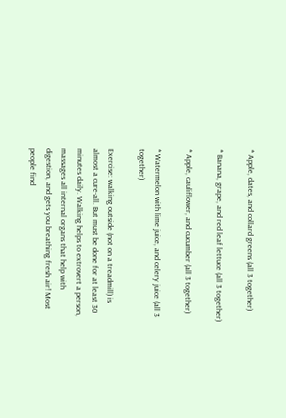* Apple, dates, and collard greens (all 3 together)

* Banana, grape, and red leaf lettuce (all 3 together)

* Apple, cauliflower, and cucumber (all 3 together)

* Watermelon with lime juice, and celery juice (all 3 together)

Exercise: walking outside (not on a treadmill) is almost a cure-all. But must be done for at least 30 minutes daily. Walking helps to extrovert a person, massages all internal organs that help with digestion, and gets you breathing fresh air! Most people find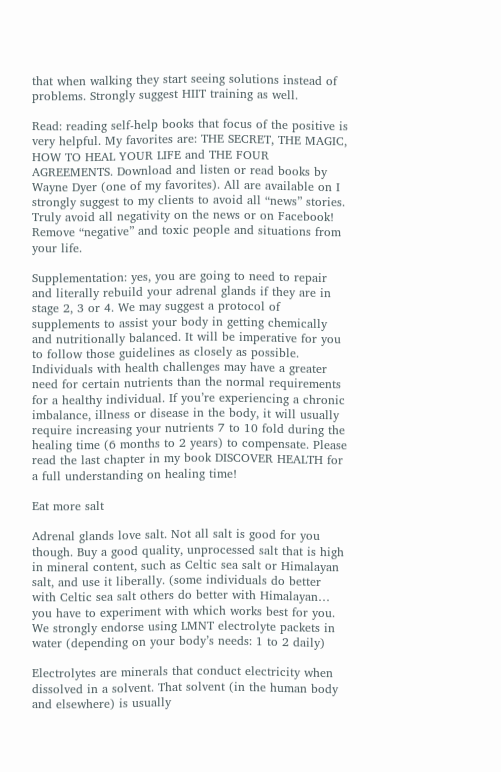that when walking they start seeing solutions instead of problems. Strongly suggest HIIT training as well.

Read: reading self-help books that focus of the positive is very helpful. My favorites are: THE SECRET, THE MAGIC, HOW TO HEAL YOUR LIFE and THE FOUR AGREEMENTS. Download and listen or read books by Wayne Dyer (one of my favorites). All are available on I strongly suggest to my clients to avoid all “news” stories. Truly avoid all negativity on the news or on Facebook! Remove “negative” and toxic people and situations from your life.

Supplementation: yes, you are going to need to repair and literally rebuild your adrenal glands if they are in stage 2, 3 or 4. We may suggest a protocol of supplements to assist your body in getting chemically and nutritionally balanced. It will be imperative for you to follow those guidelines as closely as possible. Individuals with health challenges may have a greater need for certain nutrients than the normal requirements for a healthy individual. If you’re experiencing a chronic imbalance, illness or disease in the body, it will usually require increasing your nutrients 7 to 10 fold during the healing time (6 months to 2 years) to compensate. Please read the last chapter in my book DISCOVER HEALTH for a full understanding on healing time!

Eat more salt

Adrenal glands love salt. Not all salt is good for you though. Buy a good quality, unprocessed salt that is high in mineral content, such as Celtic sea salt or Himalayan salt, and use it liberally. (some individuals do better with Celtic sea salt others do better with Himalayan… you have to experiment with which works best for you. We strongly endorse using LMNT electrolyte packets in water (depending on your body’s needs: 1 to 2 daily)

Electrolytes are minerals that conduct electricity when dissolved in a solvent. That solvent (in the human body and elsewhere) is usually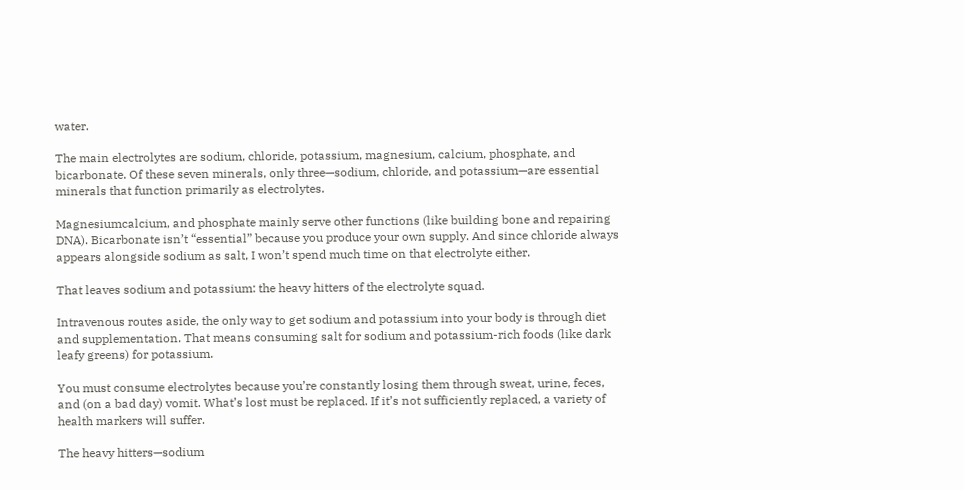water.

The main electrolytes are sodium, chloride, potassium, magnesium, calcium, phosphate, and bicarbonate. Of these seven minerals, only three—sodium, chloride, and potassium—are essential minerals that function primarily as electrolytes.

Magnesiumcalcium, and phosphate mainly serve other functions (like building bone and repairing DNA). Bicarbonate isn’t “essential” because you produce your own supply. And since chloride always appears alongside sodium as salt, I won’t spend much time on that electrolyte either.

That leaves sodium and potassium: the heavy hitters of the electrolyte squad.

Intravenous routes aside, the only way to get sodium and potassium into your body is through diet and supplementation. That means consuming salt for sodium and potassium-rich foods (like dark leafy greens) for potassium.

You must consume electrolytes because you’re constantly losing them through sweat, urine, feces, and (on a bad day) vomit. What’s lost must be replaced. If it’s not sufficiently replaced, a variety of health markers will suffer.

The heavy hitters—sodium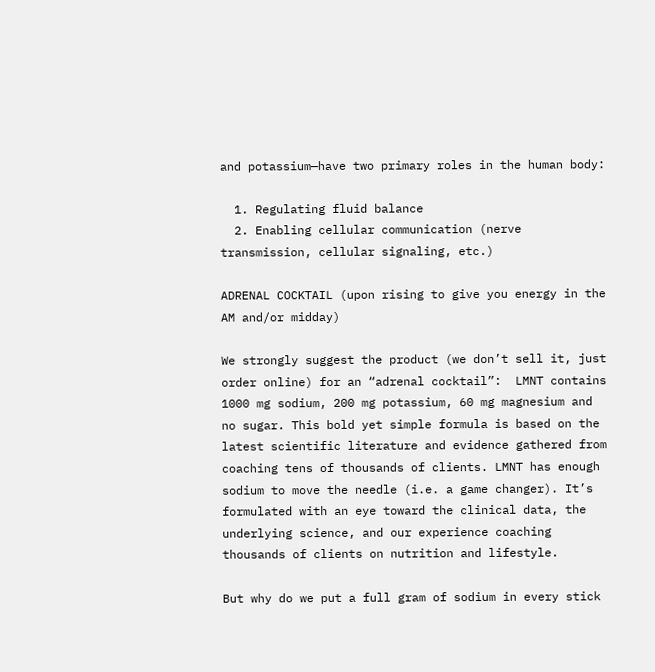and potassium—have two primary roles in the human body:

  1. Regulating fluid balance
  2. Enabling cellular communication (nerve transmission, cellular signaling, etc.)

ADRENAL COCKTAIL (upon rising to give you energy in the AM and/or midday)

We strongly suggest the product (we don’t sell it, just order online) for an “adrenal cocktail”:  LMNT contains 1000 mg sodium, 200 mg potassium, 60 mg magnesium and no sugar. This bold yet simple formula is based on the latest scientific literature and evidence gathered from coaching tens of thousands of clients. LMNT has enough sodium to move the needle (i.e. a game changer). It’s formulated with an eye toward the clinical data, the underlying science, and our experience coaching thousands of clients on nutrition and lifestyle.

But why do we put a full gram of sodium in every stick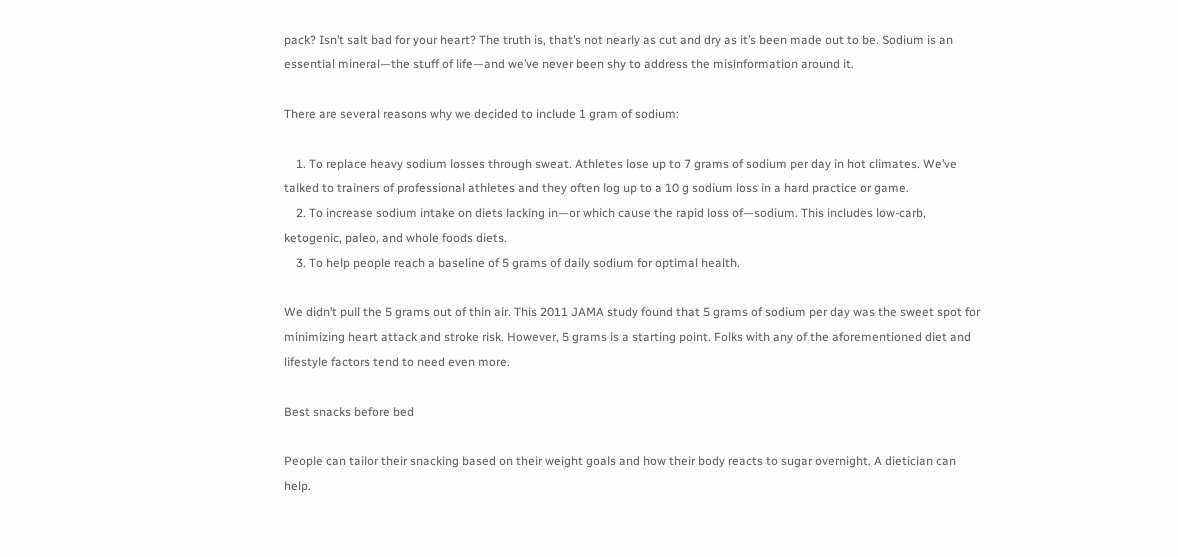pack? Isn’t salt bad for your heart? The truth is, that’s not nearly as cut and dry as it’s been made out to be. Sodium is an essential mineral—the stuff of life—and we’ve never been shy to address the misinformation around it.

There are several reasons why we decided to include 1 gram of sodium:

    1. To replace heavy sodium losses through sweat. Athletes lose up to 7 grams of sodium per day in hot climates. We’ve talked to trainers of professional athletes and they often log up to a 10 g sodium loss in a hard practice or game.
    2. To increase sodium intake on diets lacking in—or which cause the rapid loss of—sodium. This includes low-carb, ketogenic, paleo, and whole foods diets.
    3. To help people reach a baseline of 5 grams of daily sodium for optimal health.

We didn’t pull the 5 grams out of thin air. This 2011 JAMA study found that 5 grams of sodium per day was the sweet spot for minimizing heart attack and stroke risk. However, 5 grams is a starting point. Folks with any of the aforementioned diet and lifestyle factors tend to need even more.

Best snacks before bed

People can tailor their snacking based on their weight goals and how their body reacts to sugar overnight. A dietician can help.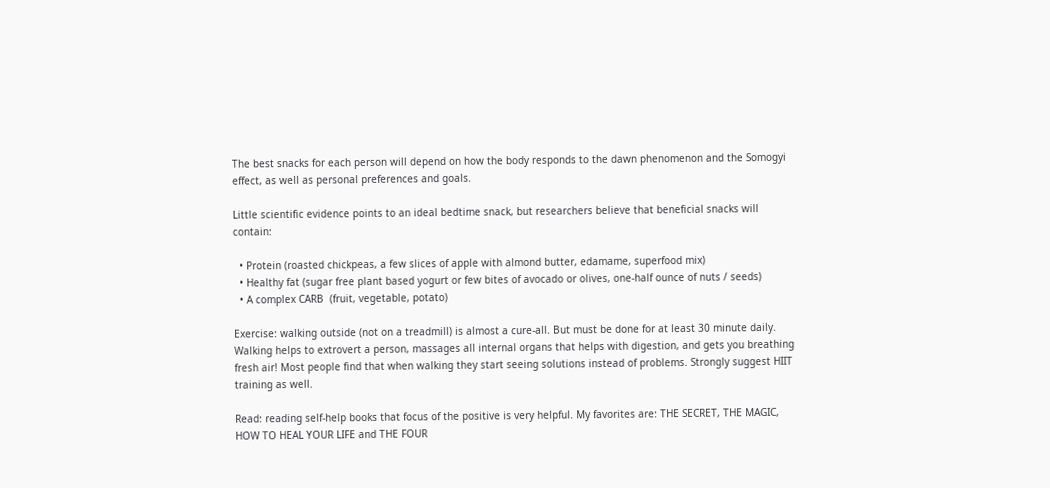The best snacks for each person will depend on how the body responds to the dawn phenomenon and the Somogyi effect, as well as personal preferences and goals.

Little scientific evidence points to an ideal bedtime snack, but researchers believe that beneficial snacks will contain:

  • Protein (roasted chickpeas, a few slices of apple with almond butter, edamame, superfood mix)
  • Healthy fat (sugar free plant based yogurt or few bites of avocado or olives, one-half ounce of nuts / seeds)
  • A complex CARB  (fruit, vegetable, potato)

Exercise: walking outside (not on a treadmill) is almost a cure-all. But must be done for at least 30 minute daily. Walking helps to extrovert a person, massages all internal organs that helps with digestion, and gets you breathing fresh air! Most people find that when walking they start seeing solutions instead of problems. Strongly suggest HIIT training as well.

Read: reading self-help books that focus of the positive is very helpful. My favorites are: THE SECRET, THE MAGIC, HOW TO HEAL YOUR LIFE and THE FOUR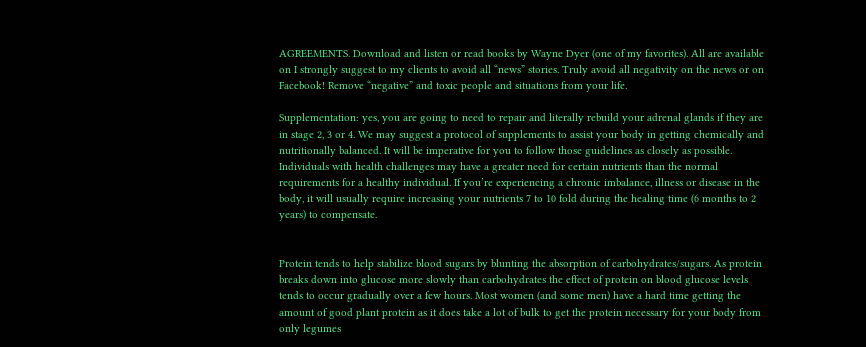AGREEMENTS. Download and listen or read books by Wayne Dyer (one of my favorites). All are available on I strongly suggest to my clients to avoid all “news” stories. Truly avoid all negativity on the news or on Facebook! Remove “negative” and toxic people and situations from your life.

Supplementation: yes, you are going to need to repair and literally rebuild your adrenal glands if they are in stage 2, 3 or 4. We may suggest a protocol of supplements to assist your body in getting chemically and nutritionally balanced. It will be imperative for you to follow those guidelines as closely as possible. Individuals with health challenges may have a greater need for certain nutrients than the normal requirements for a healthy individual. If you’re experiencing a chronic imbalance, illness or disease in the body, it will usually require increasing your nutrients 7 to 10 fold during the healing time (6 months to 2 years) to compensate.


Protein tends to help stabilize blood sugars by blunting the absorption of carbohydrates/sugars. As protein breaks down into glucose more slowly than carbohydrates the effect of protein on blood glucose levels tends to occur gradually over a few hours. Most women (and some men) have a hard time getting the amount of good plant protein as it does take a lot of bulk to get the protein necessary for your body from only legumes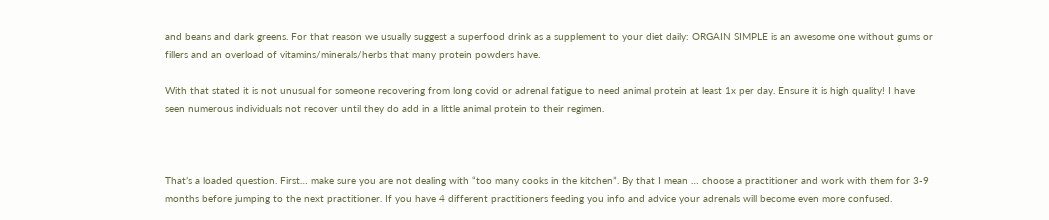and beans and dark greens. For that reason we usually suggest a superfood drink as a supplement to your diet daily: ORGAIN SIMPLE is an awesome one without gums or fillers and an overload of vitamins/minerals/herbs that many protein powders have.

With that stated it is not unusual for someone recovering from long covid or adrenal fatigue to need animal protein at least 1x per day. Ensure it is high quality! I have seen numerous individuals not recover until they do add in a little animal protein to their regimen.



That’s a loaded question. First… make sure you are not dealing with “too many cooks in the kitchen”. By that I mean … choose a practitioner and work with them for 3-9 months before jumping to the next practitioner. If you have 4 different practitioners feeding you info and advice your adrenals will become even more confused.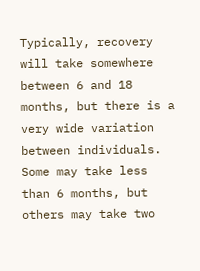Typically, recovery will take somewhere between 6 and 18 months, but there is a very wide variation between individuals. Some may take less than 6 months, but others may take two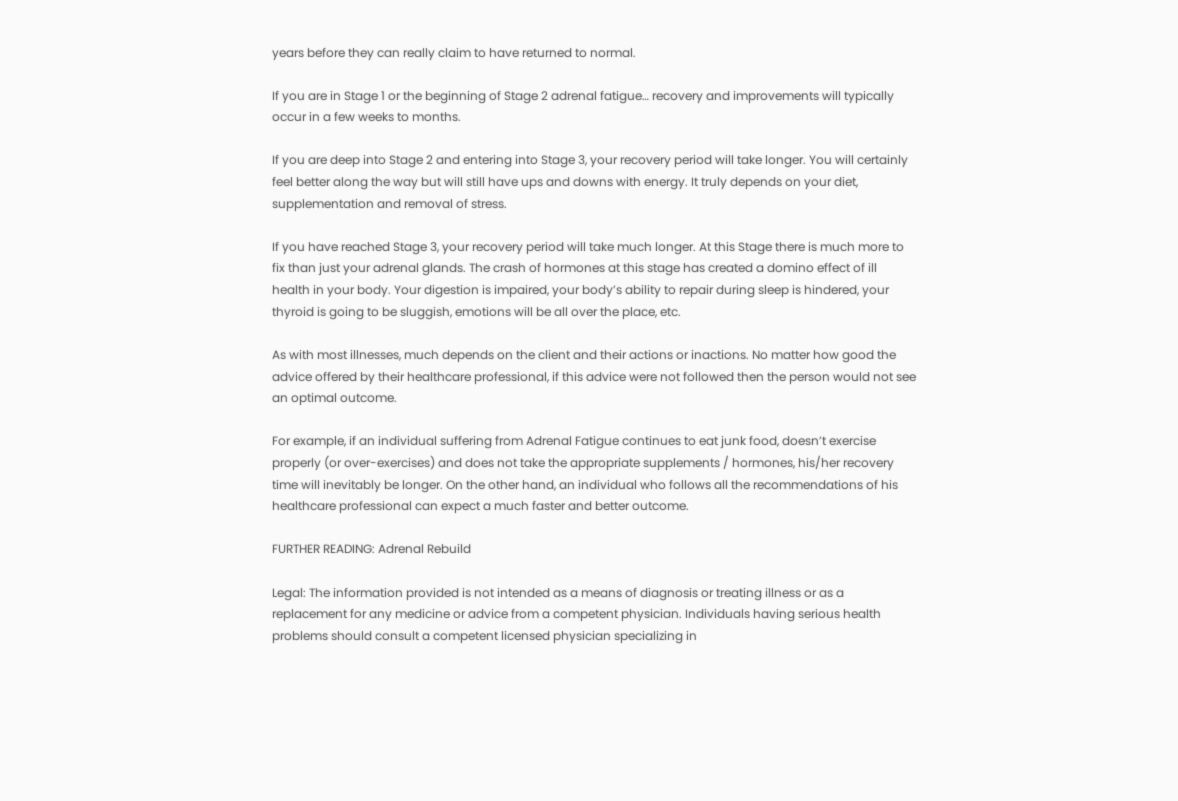years before they can really claim to have returned to normal.

If you are in Stage 1 or the beginning of Stage 2 adrenal fatigue… recovery and improvements will typically occur in a few weeks to months.

If you are deep into Stage 2 and entering into Stage 3, your recovery period will take longer. You will certainly feel better along the way but will still have ups and downs with energy. It truly depends on your diet, supplementation and removal of stress.

If you have reached Stage 3, your recovery period will take much longer. At this Stage there is much more to fix than just your adrenal glands. The crash of hormones at this stage has created a domino effect of ill health in your body. Your digestion is impaired, your body’s ability to repair during sleep is hindered, your thyroid is going to be sluggish, emotions will be all over the place, etc.

As with most illnesses, much depends on the client and their actions or inactions. No matter how good the advice offered by their healthcare professional, if this advice were not followed then the person would not see an optimal outcome.

For example, if an individual suffering from Adrenal Fatigue continues to eat junk food, doesn’t exercise properly (or over-exercises) and does not take the appropriate supplements / hormones, his/her recovery time will inevitably be longer. On the other hand, an individual who follows all the recommendations of his healthcare professional can expect a much faster and better outcome.

FURTHER READING: Adrenal Rebuild

Legal: The information provided is not intended as a means of diagnosis or treating illness or as a replacement for any medicine or advice from a competent physician. Individuals having serious health problems should consult a competent licensed physician specializing in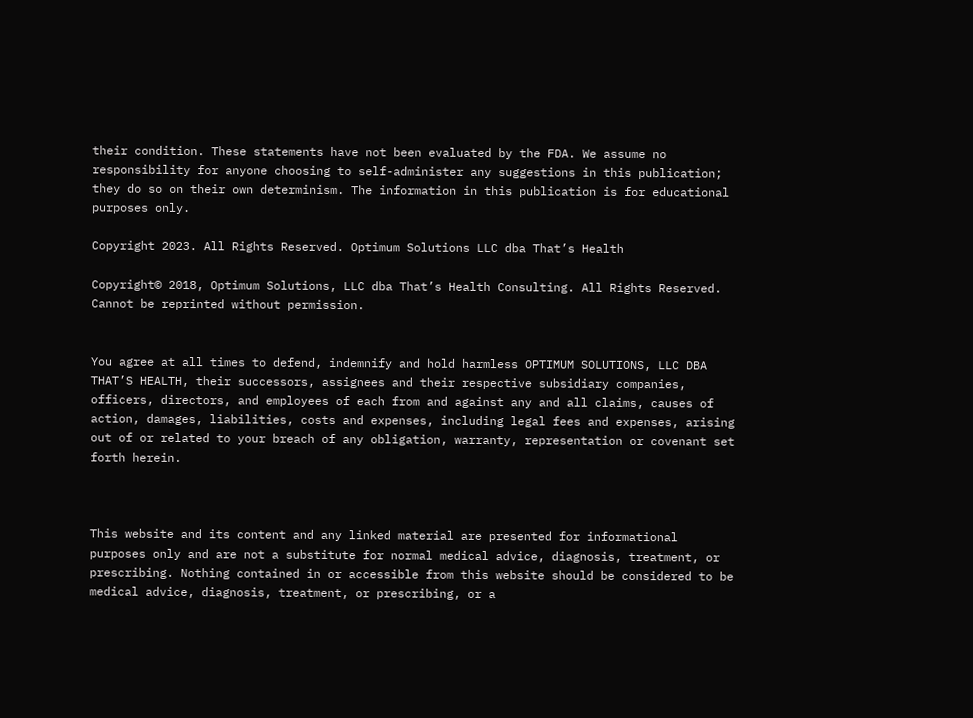their condition. These statements have not been evaluated by the FDA. We assume no responsibility for anyone choosing to self-administer any suggestions in this publication; they do so on their own determinism. The information in this publication is for educational purposes only.

Copyright 2023. All Rights Reserved. Optimum Solutions LLC dba That’s Health

Copyright© 2018, Optimum Solutions, LLC dba That’s Health Consulting. All Rights Reserved. Cannot be reprinted without permission.


You agree at all times to defend, indemnify and hold harmless OPTIMUM SOLUTIONS, LLC DBA THAT’S HEALTH, their successors, assignees and their respective subsidiary companies, officers, directors, and employees of each from and against any and all claims, causes of action, damages, liabilities, costs and expenses, including legal fees and expenses, arising out of or related to your breach of any obligation, warranty, representation or covenant set forth herein.



This website and its content and any linked material are presented for informational purposes only and are not a substitute for normal medical advice, diagnosis, treatment, or prescribing. Nothing contained in or accessible from this website should be considered to be medical advice, diagnosis, treatment, or prescribing, or a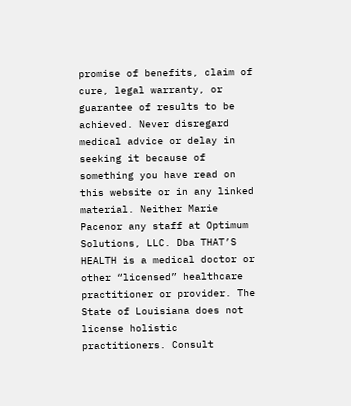promise of benefits, claim of cure, legal warranty, or guarantee of results to be achieved. Never disregard medical advice or delay in seeking it because of something you have read on this website or in any linked material. Neither Marie Pacenor any staff at Optimum Solutions, LLC. Dba THAT’S HEALTH is a medical doctor or other “licensed” healthcare practitioner or provider. The State of Louisiana does not license holistic practitioners. Consult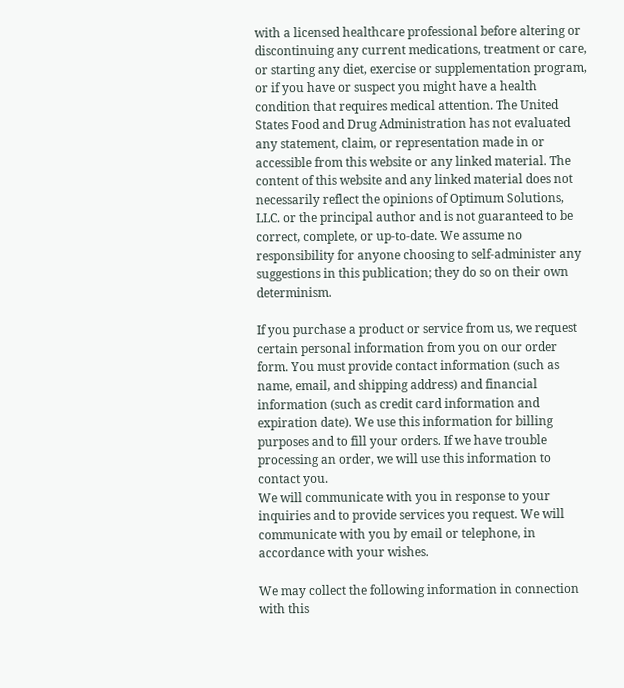with a licensed healthcare professional before altering or discontinuing any current medications, treatment or care, or starting any diet, exercise or supplementation program, or if you have or suspect you might have a health condition that requires medical attention. The United States Food and Drug Administration has not evaluated any statement, claim, or representation made in or accessible from this website or any linked material. The content of this website and any linked material does not necessarily reflect the opinions of Optimum Solutions, LLC. or the principal author and is not guaranteed to be correct, complete, or up-to-date. We assume no responsibility for anyone choosing to self-administer any suggestions in this publication; they do so on their own determinism.

If you purchase a product or service from us, we request certain personal information from you on our order form. You must provide contact information (such as name, email, and shipping address) and financial information (such as credit card information and expiration date). We use this information for billing purposes and to fill your orders. If we have trouble processing an order, we will use this information to contact you.
We will communicate with you in response to your inquiries and to provide services you request. We will communicate with you by email or telephone, in accordance with your wishes.

We may collect the following information in connection with this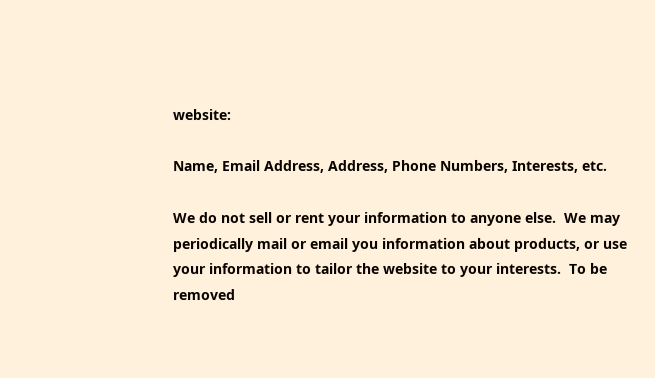website:

Name, Email Address, Address, Phone Numbers, Interests, etc.

We do not sell or rent your information to anyone else.  We may periodically mail or email you information about products, or use your information to tailor the website to your interests.  To be removed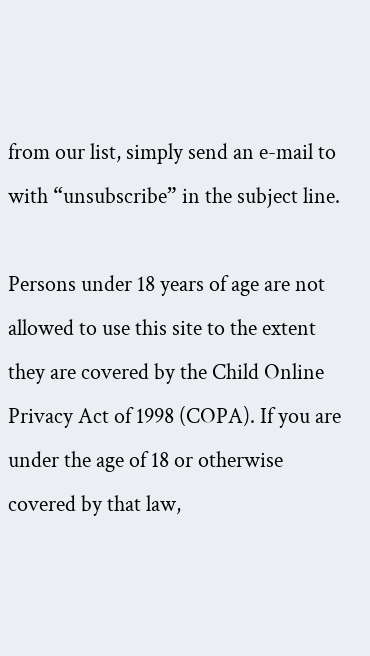from our list, simply send an e-mail to with “unsubscribe” in the subject line.

Persons under 18 years of age are not allowed to use this site to the extent they are covered by the Child Online Privacy Act of 1998 (COPA). If you are under the age of 18 or otherwise covered by that law,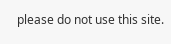please do not use this site.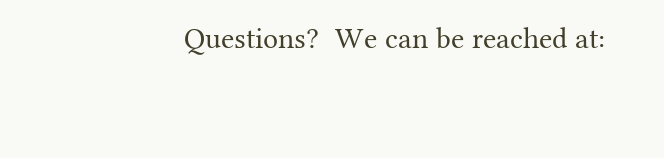Questions?  We can be reached at: